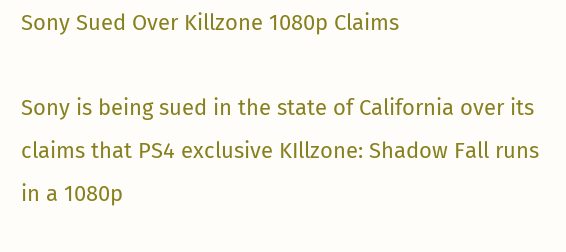Sony Sued Over Killzone 1080p Claims

Sony is being sued in the state of California over its claims that PS4 exclusive KIllzone: Shadow Fall runs in a 1080p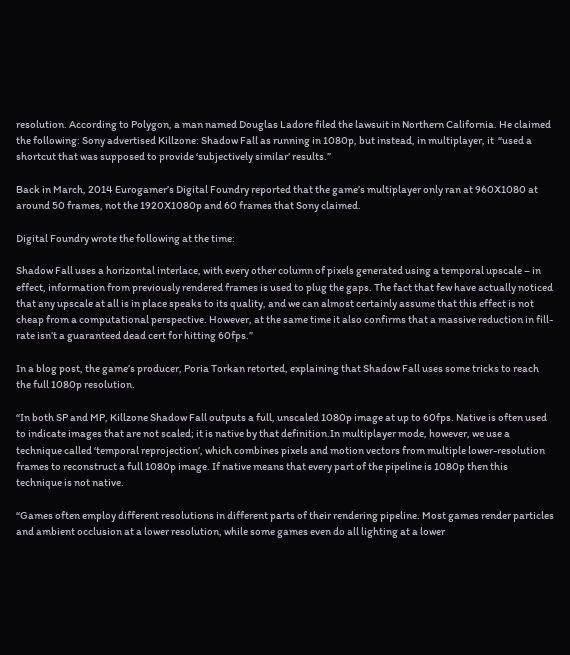resolution. According to Polygon, a man named Douglas Ladore filed the lawsuit in Northern California. He claimed the following: Sony advertised Killzone: Shadow Fall as running in 1080p, but instead, in multiplayer, it  “used a shortcut that was supposed to provide ‘subjectively similar’ results.”

Back in March, 2014 Eurogamer’s Digital Foundry reported that the game’s multiplayer only ran at 960X1080 at around 50 frames, not the 1920X1080p and 60 frames that Sony claimed.

Digital Foundry wrote the following at the time:

Shadow Fall uses a horizontal interlace, with every other column of pixels generated using a temporal upscale – in effect, information from previously rendered frames is used to plug the gaps. The fact that few have actually noticed that any upscale at all is in place speaks to its quality, and we can almost certainly assume that this effect is not cheap from a computational perspective. However, at the same time it also confirms that a massive reduction in fill-rate isn’t a guaranteed dead cert for hitting 60fps.”

In a blog post, the game’s producer, Poria Torkan retorted, explaining that Shadow Fall uses some tricks to reach the full 1080p resolution.

“In both SP and MP, Killzone Shadow Fall outputs a full, unscaled 1080p image at up to 60fps. Native is often used to indicate images that are not scaled; it is native by that definition.In multiplayer mode, however, we use a technique called ‘temporal reprojection’, which combines pixels and motion vectors from multiple lower-resolution frames to reconstruct a full 1080p image. If native means that every part of the pipeline is 1080p then this technique is not native.

“Games often employ different resolutions in different parts of their rendering pipeline. Most games render particles and ambient occlusion at a lower resolution, while some games even do all lighting at a lower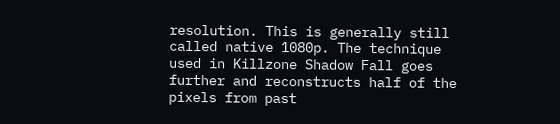resolution. This is generally still called native 1080p. The technique used in Killzone Shadow Fall goes further and reconstructs half of the pixels from past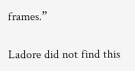frames.”

Ladore did not find this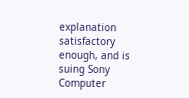explanation satisfactory enough, and is suing Sony Computer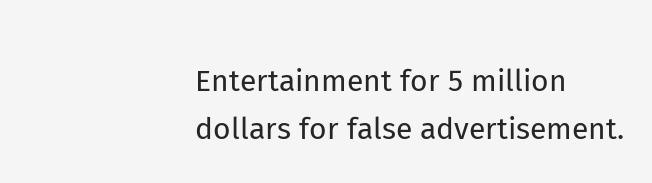Entertainment for 5 million dollars for false advertisement.